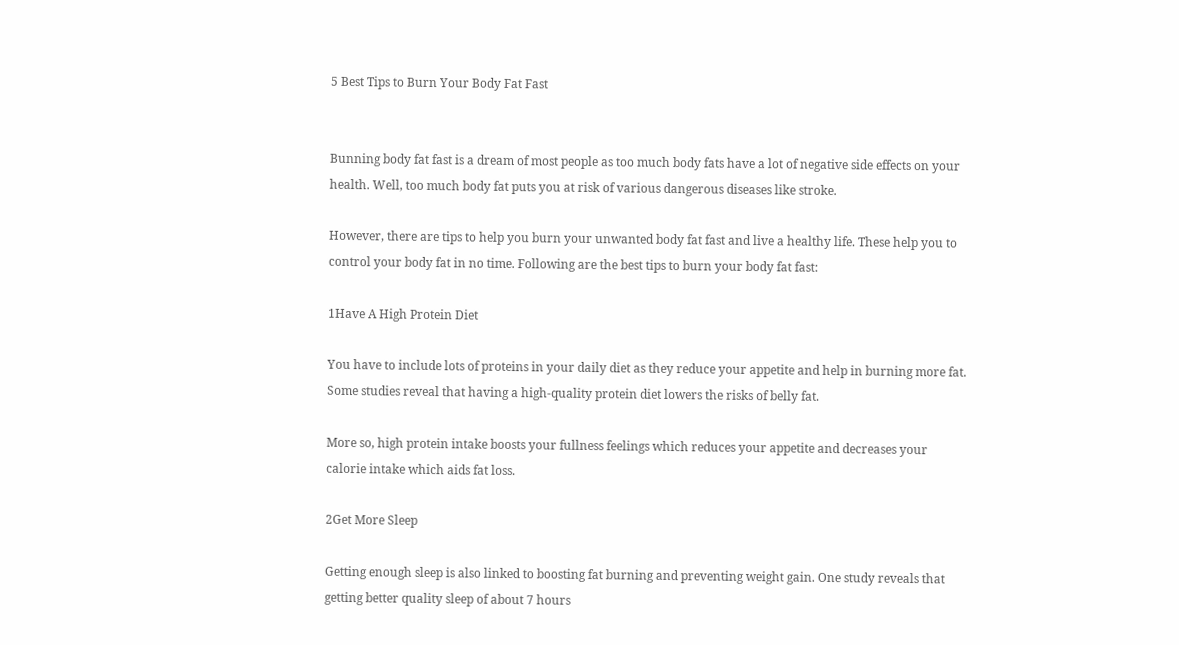5 Best Tips to Burn Your Body Fat Fast


Bunning body fat fast is a dream of most people as too much body fats have a lot of negative side effects on your health. Well, too much body fat puts you at risk of various dangerous diseases like stroke.

However, there are tips to help you burn your unwanted body fat fast and live a healthy life. These help you to control your body fat in no time. Following are the best tips to burn your body fat fast:

1Have A High Protein Diet

You have to include lots of proteins in your daily diet as they reduce your appetite and help in burning more fat. Some studies reveal that having a high-quality protein diet lowers the risks of belly fat.

More so, high protein intake boosts your fullness feelings which reduces your appetite and decreases your calorie intake which aids fat loss.

2Get More Sleep

Getting enough sleep is also linked to boosting fat burning and preventing weight gain. One study reveals that getting better quality sleep of about 7 hours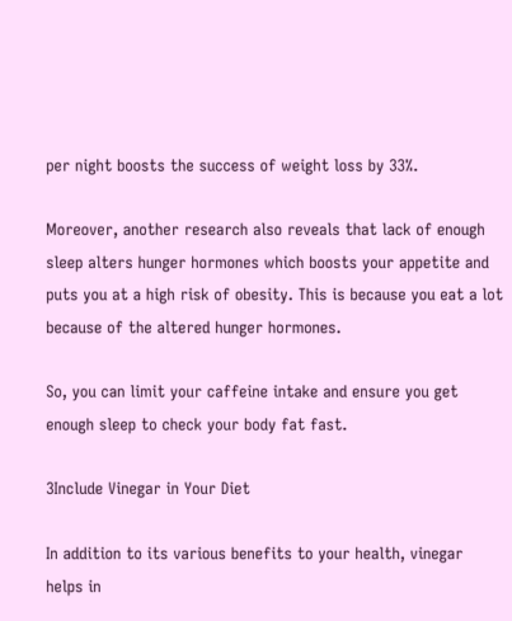per night boosts the success of weight loss by 33%.

Moreover, another research also reveals that lack of enough sleep alters hunger hormones which boosts your appetite and puts you at a high risk of obesity. This is because you eat a lot because of the altered hunger hormones.

So, you can limit your caffeine intake and ensure you get enough sleep to check your body fat fast.

3Include Vinegar in Your Diet

In addition to its various benefits to your health, vinegar helps in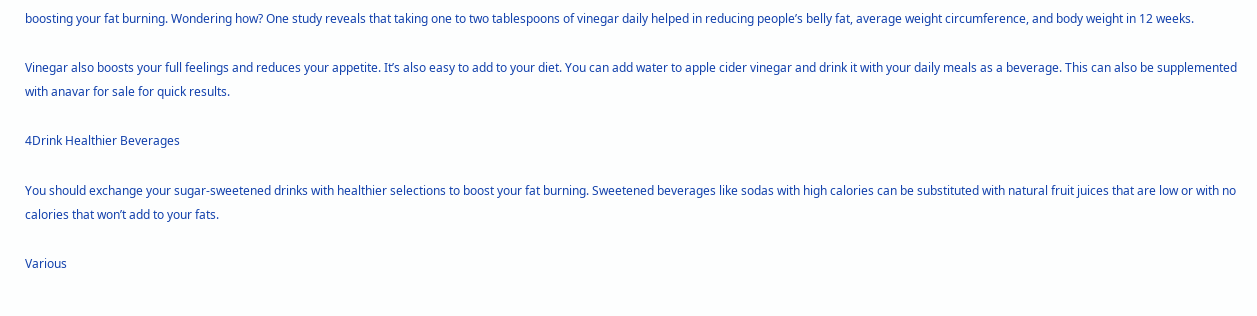boosting your fat burning. Wondering how? One study reveals that taking one to two tablespoons of vinegar daily helped in reducing people’s belly fat, average weight circumference, and body weight in 12 weeks.

Vinegar also boosts your full feelings and reduces your appetite. It’s also easy to add to your diet. You can add water to apple cider vinegar and drink it with your daily meals as a beverage. This can also be supplemented with anavar for sale for quick results.

4Drink Healthier Beverages

You should exchange your sugar-sweetened drinks with healthier selections to boost your fat burning. Sweetened beverages like sodas with high calories can be substituted with natural fruit juices that are low or with no calories that won’t add to your fats.

Various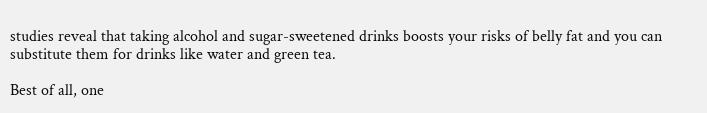studies reveal that taking alcohol and sugar-sweetened drinks boosts your risks of belly fat and you can substitute them for drinks like water and green tea.

Best of all, one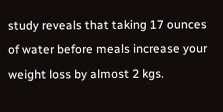study reveals that taking 17 ounces of water before meals increase your weight loss by almost 2 kgs.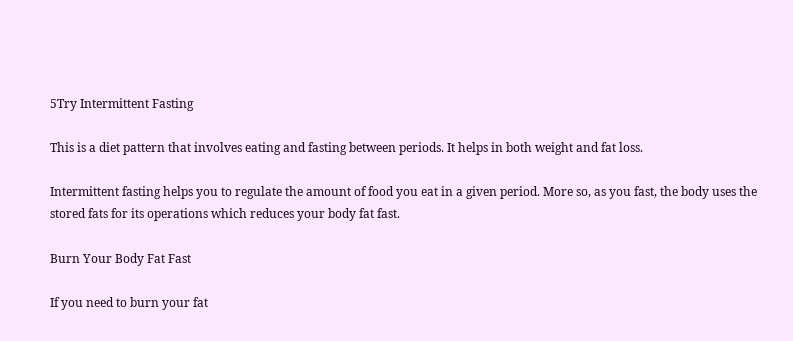5Try Intermittent Fasting

This is a diet pattern that involves eating and fasting between periods. It helps in both weight and fat loss.

Intermittent fasting helps you to regulate the amount of food you eat in a given period. More so, as you fast, the body uses the stored fats for its operations which reduces your body fat fast.

Burn Your Body Fat Fast

If you need to burn your fat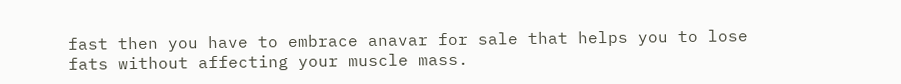fast then you have to embrace anavar for sale that helps you to lose fats without affecting your muscle mass.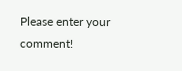Please enter your comment!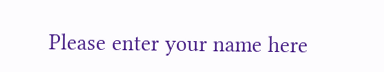Please enter your name here